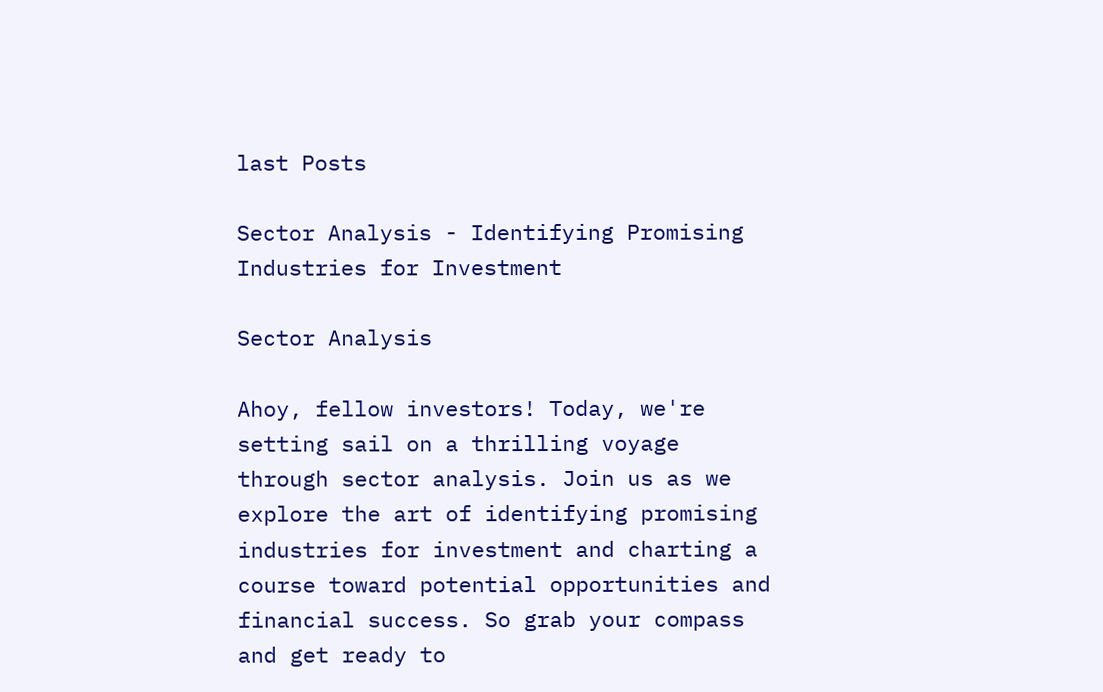last Posts

Sector Analysis - Identifying Promising Industries for Investment

Sector Analysis

Ahoy, fellow investors! Today, we're setting sail on a thrilling voyage through sector analysis. Join us as we explore the art of identifying promising industries for investment and charting a course toward potential opportunities and financial success. So grab your compass and get ready to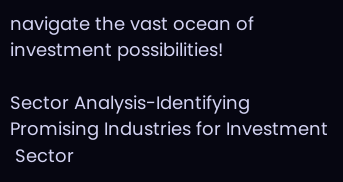navigate the vast ocean of investment possibilities!

Sector Analysis-Identifying Promising Industries for Investment
 Sector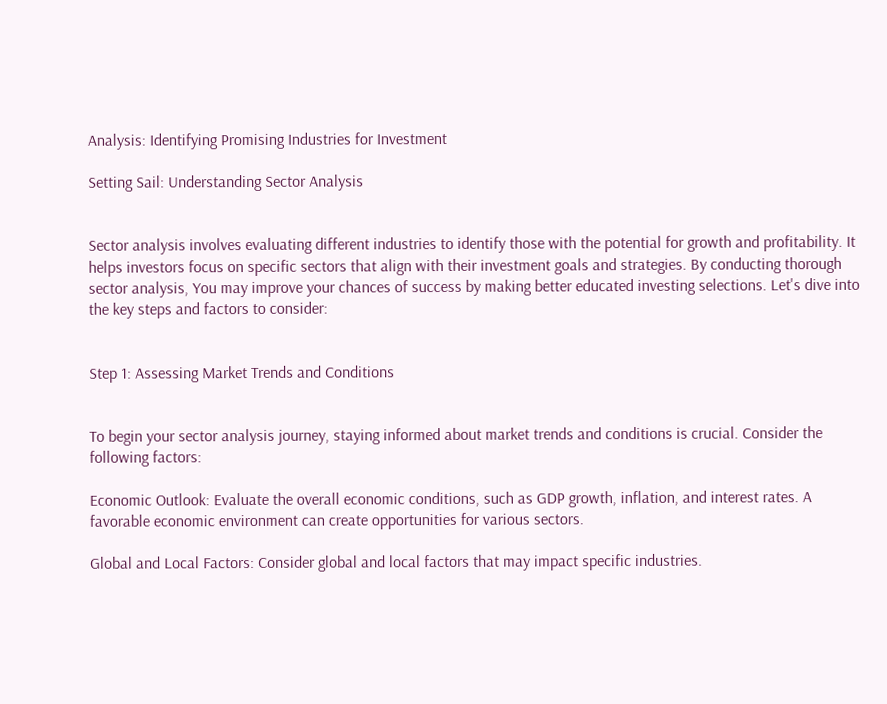Analysis: Identifying Promising Industries for Investment

Setting Sail: Understanding Sector Analysis


Sector analysis involves evaluating different industries to identify those with the potential for growth and profitability. It helps investors focus on specific sectors that align with their investment goals and strategies. By conducting thorough sector analysis, You may improve your chances of success by making better educated investing selections. Let's dive into the key steps and factors to consider:


Step 1: Assessing Market Trends and Conditions


To begin your sector analysis journey, staying informed about market trends and conditions is crucial. Consider the following factors:

Economic Outlook: Evaluate the overall economic conditions, such as GDP growth, inflation, and interest rates. A favorable economic environment can create opportunities for various sectors.

Global and Local Factors: Consider global and local factors that may impact specific industries.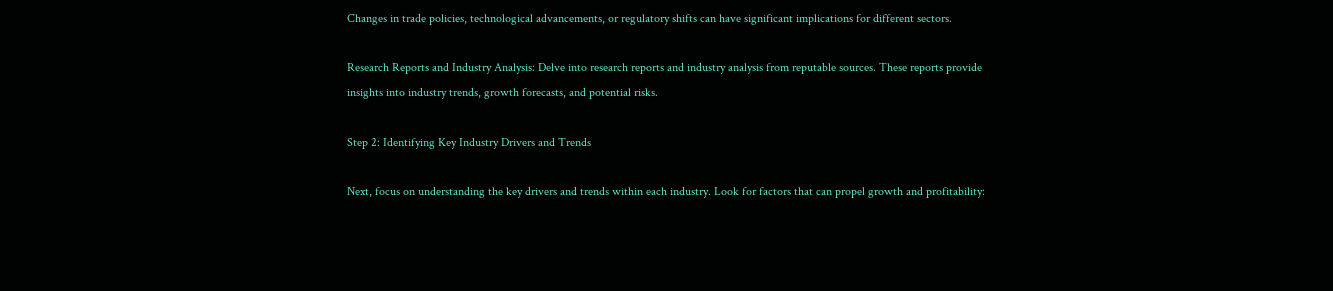Changes in trade policies, technological advancements, or regulatory shifts can have significant implications for different sectors.

Research Reports and Industry Analysis: Delve into research reports and industry analysis from reputable sources. These reports provide insights into industry trends, growth forecasts, and potential risks.

Step 2: Identifying Key Industry Drivers and Trends

Next, focus on understanding the key drivers and trends within each industry. Look for factors that can propel growth and profitability: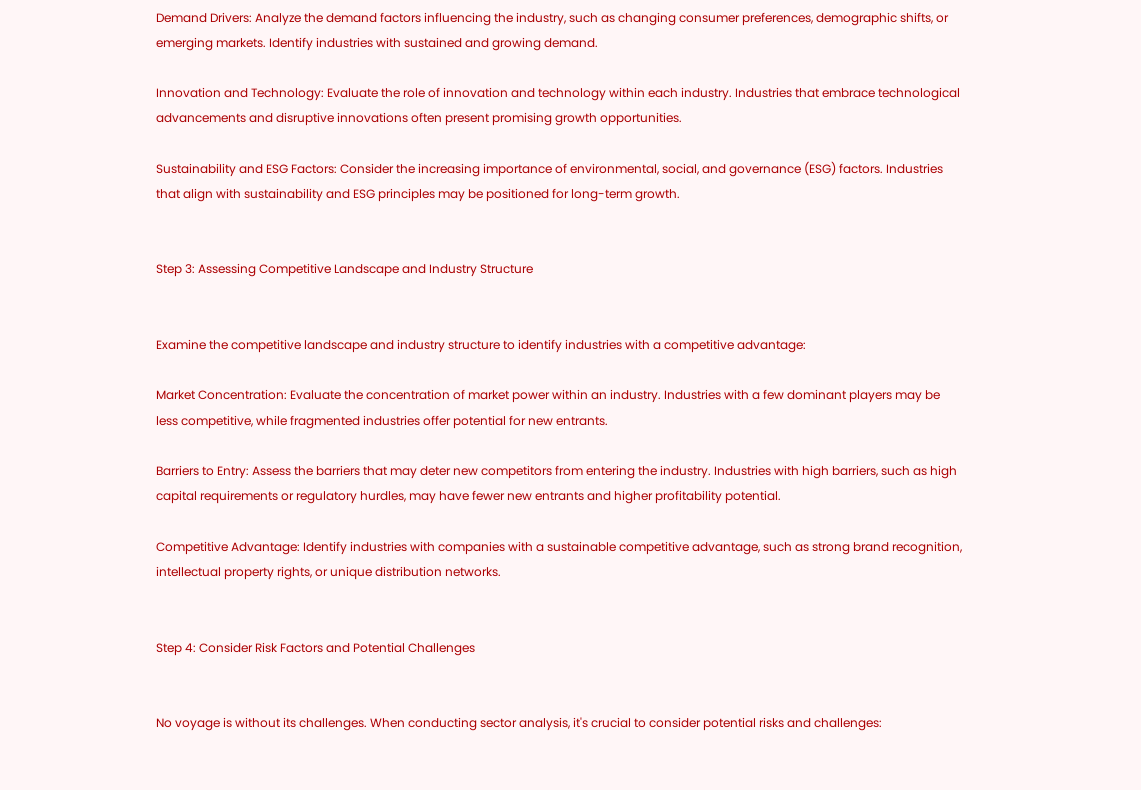Demand Drivers: Analyze the demand factors influencing the industry, such as changing consumer preferences, demographic shifts, or emerging markets. Identify industries with sustained and growing demand.

Innovation and Technology: Evaluate the role of innovation and technology within each industry. Industries that embrace technological advancements and disruptive innovations often present promising growth opportunities.

Sustainability and ESG Factors: Consider the increasing importance of environmental, social, and governance (ESG) factors. Industries that align with sustainability and ESG principles may be positioned for long-term growth.


Step 3: Assessing Competitive Landscape and Industry Structure


Examine the competitive landscape and industry structure to identify industries with a competitive advantage:

Market Concentration: Evaluate the concentration of market power within an industry. Industries with a few dominant players may be less competitive, while fragmented industries offer potential for new entrants.

Barriers to Entry: Assess the barriers that may deter new competitors from entering the industry. Industries with high barriers, such as high capital requirements or regulatory hurdles, may have fewer new entrants and higher profitability potential.

Competitive Advantage: Identify industries with companies with a sustainable competitive advantage, such as strong brand recognition, intellectual property rights, or unique distribution networks.


Step 4: Consider Risk Factors and Potential Challenges


No voyage is without its challenges. When conducting sector analysis, it's crucial to consider potential risks and challenges: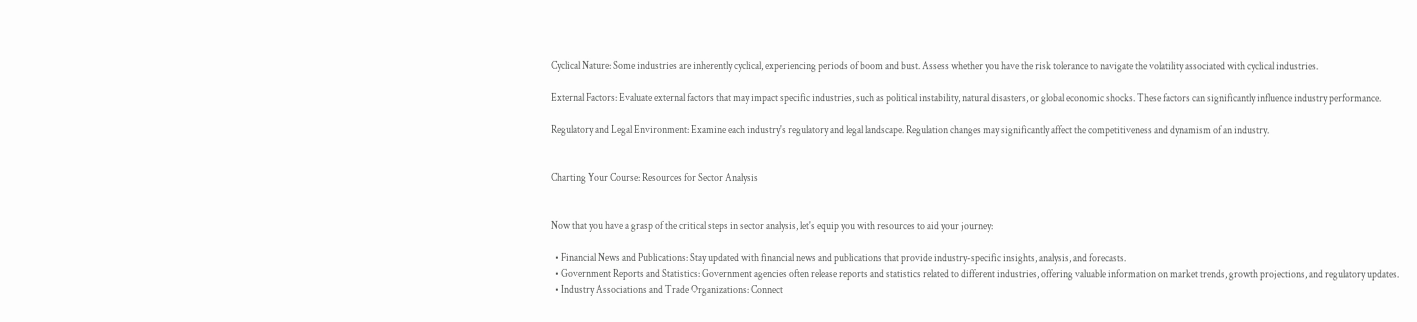Cyclical Nature: Some industries are inherently cyclical, experiencing periods of boom and bust. Assess whether you have the risk tolerance to navigate the volatility associated with cyclical industries.

External Factors: Evaluate external factors that may impact specific industries, such as political instability, natural disasters, or global economic shocks. These factors can significantly influence industry performance.

Regulatory and Legal Environment: Examine each industry's regulatory and legal landscape. Regulation changes may significantly affect the competitiveness and dynamism of an industry.


Charting Your Course: Resources for Sector Analysis


Now that you have a grasp of the critical steps in sector analysis, let's equip you with resources to aid your journey:

  • Financial News and Publications: Stay updated with financial news and publications that provide industry-specific insights, analysis, and forecasts.
  • Government Reports and Statistics: Government agencies often release reports and statistics related to different industries, offering valuable information on market trends, growth projections, and regulatory updates.
  • Industry Associations and Trade Organizations: Connect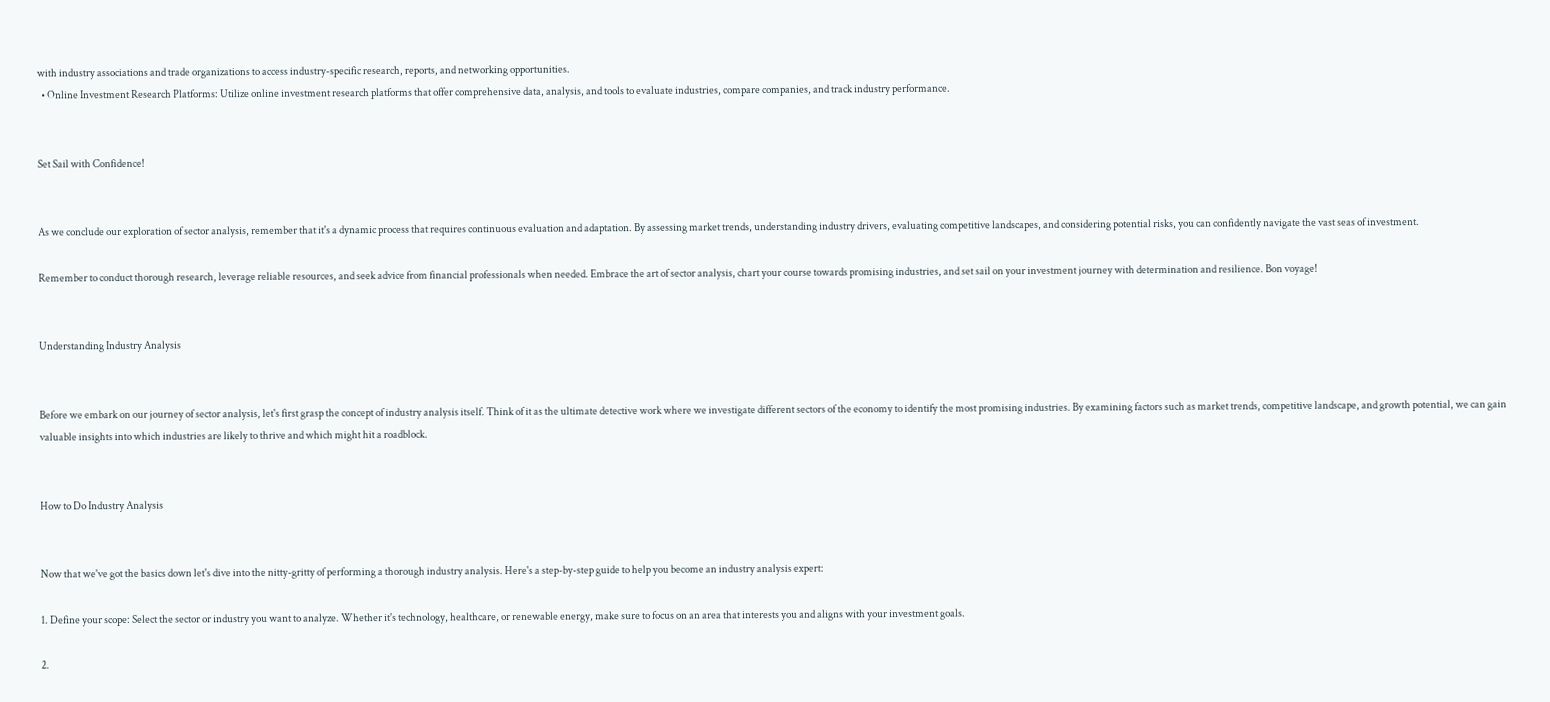with industry associations and trade organizations to access industry-specific research, reports, and networking opportunities.
  • Online Investment Research Platforms: Utilize online investment research platforms that offer comprehensive data, analysis, and tools to evaluate industries, compare companies, and track industry performance.


Set Sail with Confidence!


As we conclude our exploration of sector analysis, remember that it's a dynamic process that requires continuous evaluation and adaptation. By assessing market trends, understanding industry drivers, evaluating competitive landscapes, and considering potential risks, you can confidently navigate the vast seas of investment.

Remember to conduct thorough research, leverage reliable resources, and seek advice from financial professionals when needed. Embrace the art of sector analysis, chart your course towards promising industries, and set sail on your investment journey with determination and resilience. Bon voyage!


Understanding Industry Analysis


Before we embark on our journey of sector analysis, let's first grasp the concept of industry analysis itself. Think of it as the ultimate detective work where we investigate different sectors of the economy to identify the most promising industries. By examining factors such as market trends, competitive landscape, and growth potential, we can gain valuable insights into which industries are likely to thrive and which might hit a roadblock.


How to Do Industry Analysis


Now that we've got the basics down let's dive into the nitty-gritty of performing a thorough industry analysis. Here's a step-by-step guide to help you become an industry analysis expert:

1. Define your scope: Select the sector or industry you want to analyze. Whether it's technology, healthcare, or renewable energy, make sure to focus on an area that interests you and aligns with your investment goals.

2.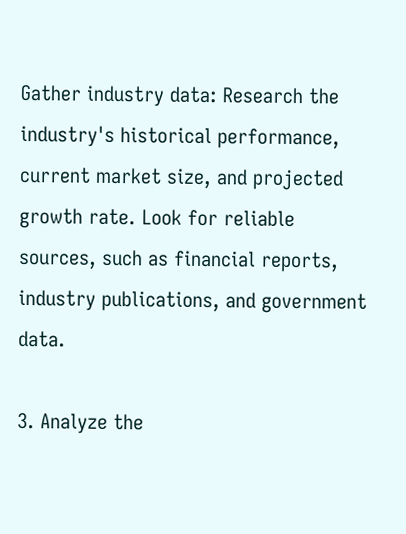Gather industry data: Research the industry's historical performance, current market size, and projected growth rate. Look for reliable sources, such as financial reports, industry publications, and government data.

3. Analyze the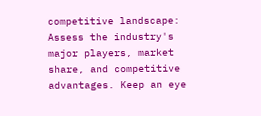competitive landscape: Assess the industry's major players, market share, and competitive advantages. Keep an eye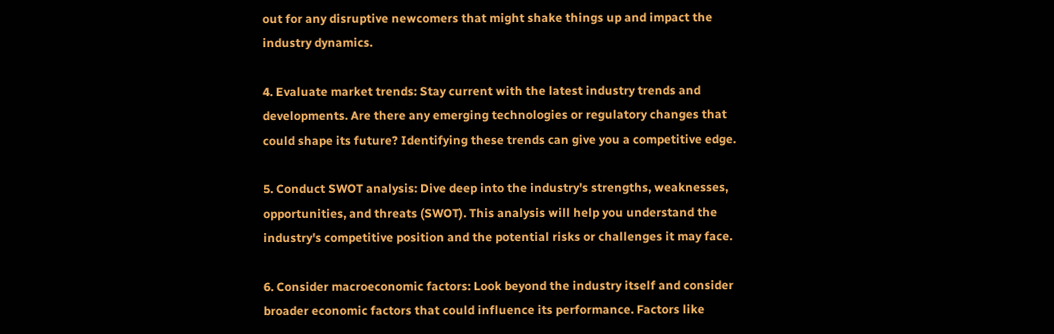out for any disruptive newcomers that might shake things up and impact the industry dynamics.

4. Evaluate market trends: Stay current with the latest industry trends and developments. Are there any emerging technologies or regulatory changes that could shape its future? Identifying these trends can give you a competitive edge.

5. Conduct SWOT analysis: Dive deep into the industry's strengths, weaknesses, opportunities, and threats (SWOT). This analysis will help you understand the industry's competitive position and the potential risks or challenges it may face.

6. Consider macroeconomic factors: Look beyond the industry itself and consider broader economic factors that could influence its performance. Factors like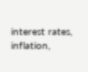interest rates, inflation,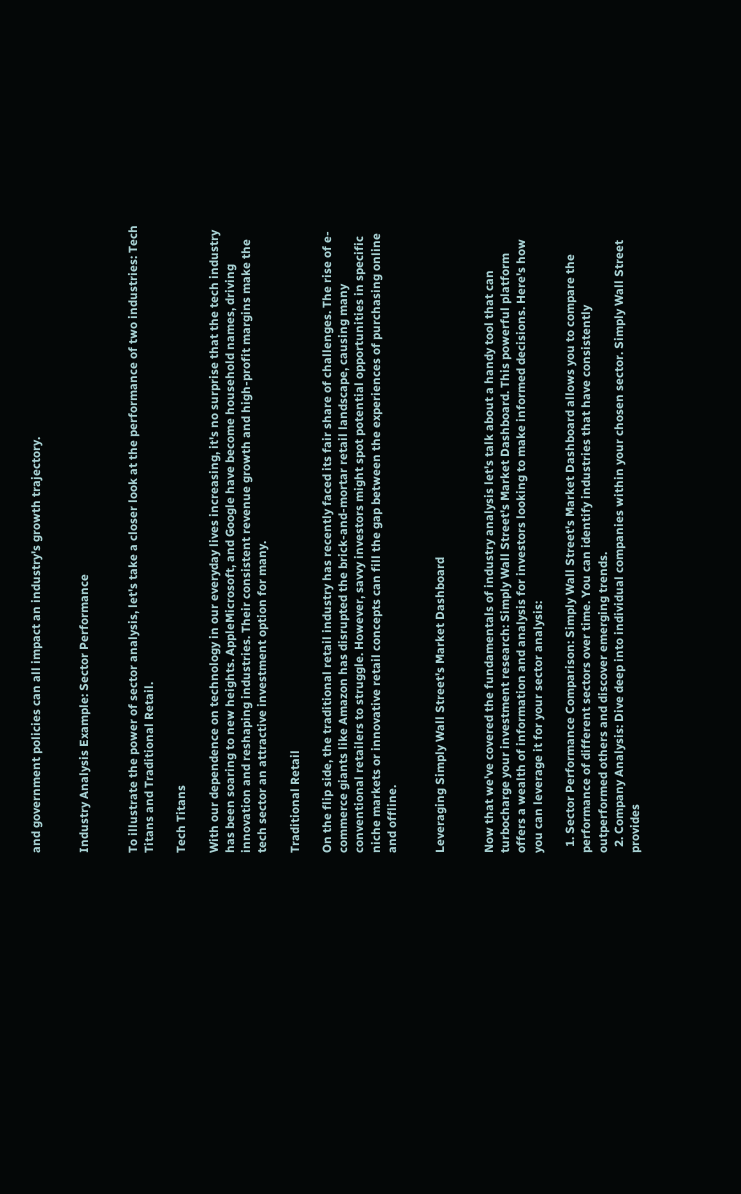and government policies can all impact an industry's growth trajectory.


Industry Analysis Example: Sector Performance


To illustrate the power of sector analysis, let's take a closer look at the performance of two industries: Tech Titans and Traditional Retail.

Tech Titans

With our dependence on technology in our everyday lives increasing, it's no surprise that the tech industry has been soaring to new heights. AppleMicrosoft, and Google have become household names, driving innovation and reshaping industries. Their consistent revenue growth and high-profit margins make the tech sector an attractive investment option for many.

Traditional Retail

On the flip side, the traditional retail industry has recently faced its fair share of challenges. The rise of e-commerce giants like Amazon has disrupted the brick-and-mortar retail landscape, causing many conventional retailers to struggle. However, savvy investors might spot potential opportunities in specific niche markets or innovative retail concepts can fill the gap between the experiences of purchasing online and offline.


Leveraging Simply Wall Street's Market Dashboard


Now that we've covered the fundamentals of industry analysis let's talk about a handy tool that can turbocharge your investment research: Simply Wall Street's Market Dashboard. This powerful platform offers a wealth of information and analysis for investors looking to make informed decisions. Here's how you can leverage it for your sector analysis:

  1. Sector Performance Comparison: Simply Wall Street's Market Dashboard allows you to compare the performance of different sectors over time. You can identify industries that have consistently outperformed others and discover emerging trends.
  2. Company Analysis: Dive deep into individual companies within your chosen sector. Simply Wall Street provides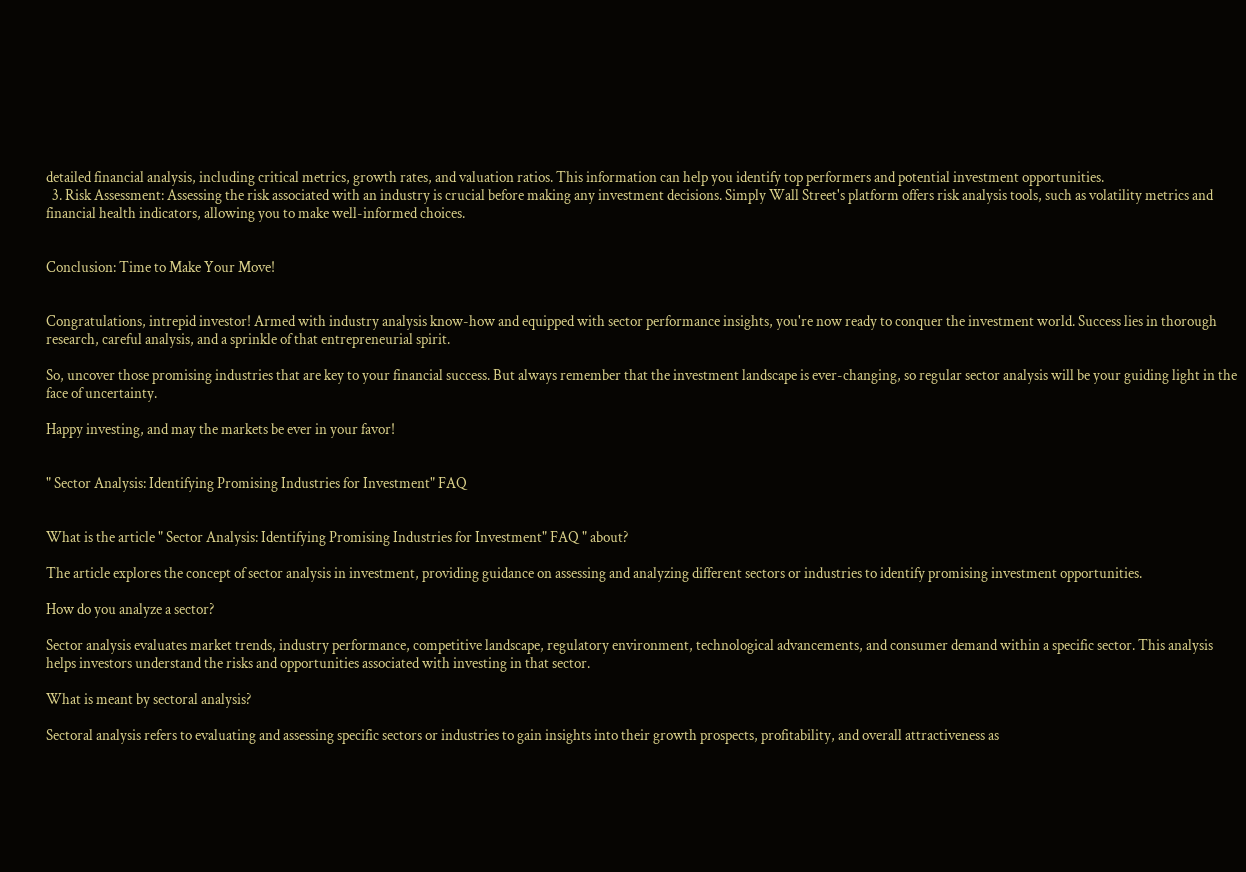detailed financial analysis, including critical metrics, growth rates, and valuation ratios. This information can help you identify top performers and potential investment opportunities.
  3. Risk Assessment: Assessing the risk associated with an industry is crucial before making any investment decisions. Simply Wall Street's platform offers risk analysis tools, such as volatility metrics and financial health indicators, allowing you to make well-informed choices.


Conclusion: Time to Make Your Move!


Congratulations, intrepid investor! Armed with industry analysis know-how and equipped with sector performance insights, you're now ready to conquer the investment world. Success lies in thorough research, careful analysis, and a sprinkle of that entrepreneurial spirit.

So, uncover those promising industries that are key to your financial success. But always remember that the investment landscape is ever-changing, so regular sector analysis will be your guiding light in the face of uncertainty.

Happy investing, and may the markets be ever in your favor!


" Sector Analysis: Identifying Promising Industries for Investment" FAQ


What is the article " Sector Analysis: Identifying Promising Industries for Investment" FAQ " about?

The article explores the concept of sector analysis in investment, providing guidance on assessing and analyzing different sectors or industries to identify promising investment opportunities.

How do you analyze a sector?

Sector analysis evaluates market trends, industry performance, competitive landscape, regulatory environment, technological advancements, and consumer demand within a specific sector. This analysis helps investors understand the risks and opportunities associated with investing in that sector.

What is meant by sectoral analysis?

Sectoral analysis refers to evaluating and assessing specific sectors or industries to gain insights into their growth prospects, profitability, and overall attractiveness as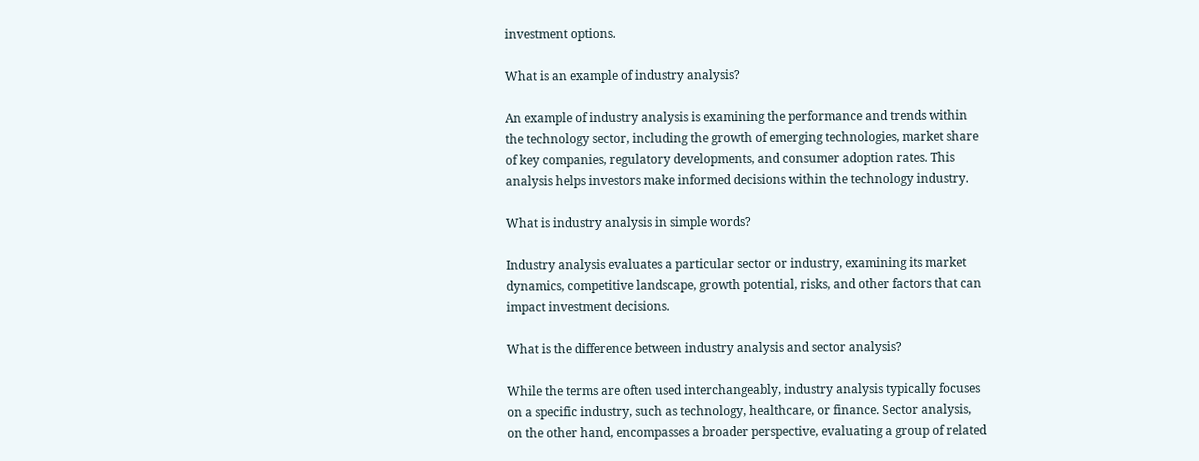investment options.

What is an example of industry analysis?

An example of industry analysis is examining the performance and trends within the technology sector, including the growth of emerging technologies, market share of key companies, regulatory developments, and consumer adoption rates. This analysis helps investors make informed decisions within the technology industry.

What is industry analysis in simple words?

Industry analysis evaluates a particular sector or industry, examining its market dynamics, competitive landscape, growth potential, risks, and other factors that can impact investment decisions.

What is the difference between industry analysis and sector analysis?

While the terms are often used interchangeably, industry analysis typically focuses on a specific industry, such as technology, healthcare, or finance. Sector analysis, on the other hand, encompasses a broader perspective, evaluating a group of related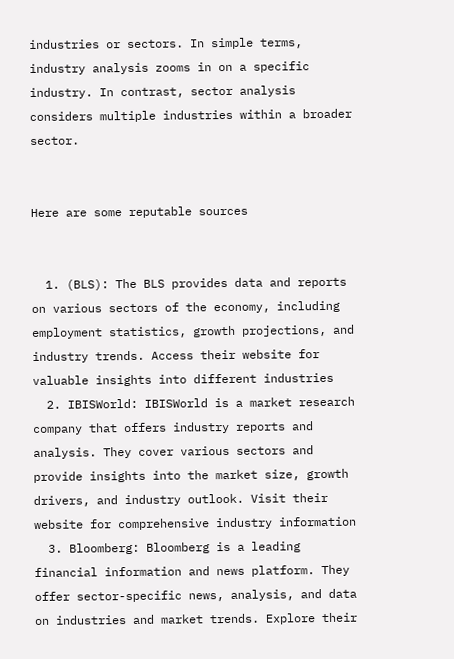industries or sectors. In simple terms, industry analysis zooms in on a specific industry. In contrast, sector analysis considers multiple industries within a broader sector.


Here are some reputable sources


  1. (BLS): The BLS provides data and reports on various sectors of the economy, including employment statistics, growth projections, and industry trends. Access their website for valuable insights into different industries
  2. IBISWorld: IBISWorld is a market research company that offers industry reports and analysis. They cover various sectors and provide insights into the market size, growth drivers, and industry outlook. Visit their website for comprehensive industry information
  3. Bloomberg: Bloomberg is a leading financial information and news platform. They offer sector-specific news, analysis, and data on industries and market trends. Explore their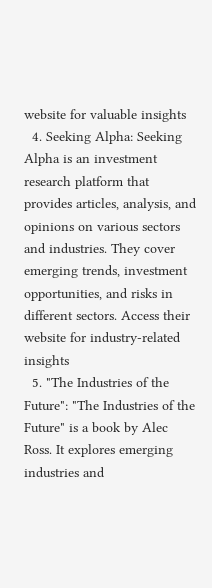website for valuable insights
  4. Seeking Alpha: Seeking Alpha is an investment research platform that provides articles, analysis, and opinions on various sectors and industries. They cover emerging trends, investment opportunities, and risks in different sectors. Access their website for industry-related insights
  5. "The Industries of the Future": "The Industries of the Future" is a book by Alec Ross. It explores emerging industries and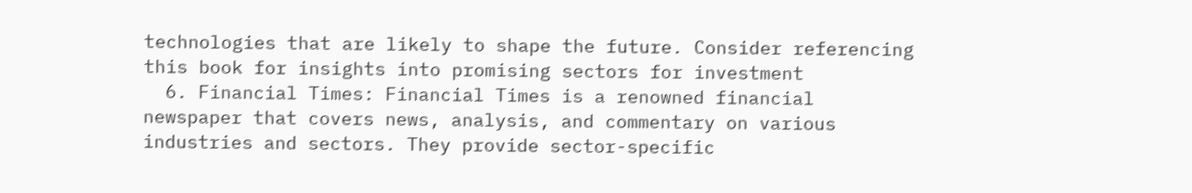technologies that are likely to shape the future. Consider referencing this book for insights into promising sectors for investment
  6. Financial Times: Financial Times is a renowned financial newspaper that covers news, analysis, and commentary on various industries and sectors. They provide sector-specific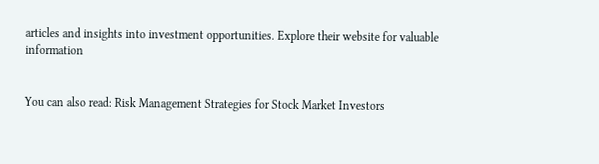articles and insights into investment opportunities. Explore their website for valuable information


You can also read: Risk Management Strategies for Stock Market Investors